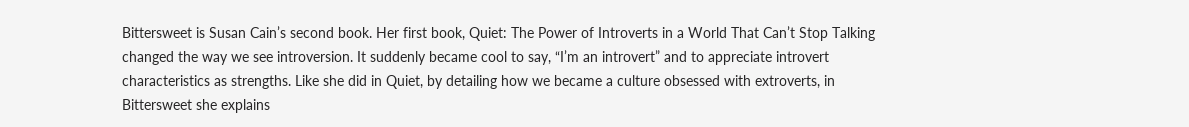Bittersweet is Susan Cain’s second book. Her first book, Quiet: The Power of Introverts in a World That Can’t Stop Talking changed the way we see introversion. It suddenly became cool to say, “I’m an introvert” and to appreciate introvert characteristics as strengths. Like she did in Quiet, by detailing how we became a culture obsessed with extroverts, in Bittersweet she explains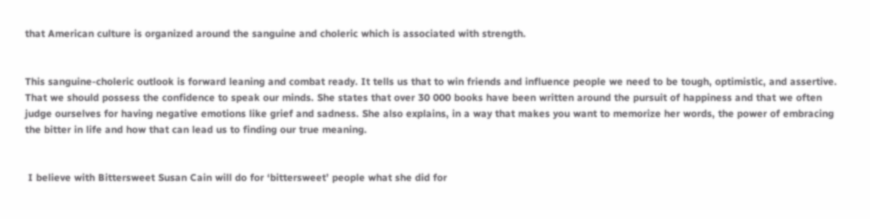that American culture is organized around the sanguine and choleric which is associated with strength.


This sanguine-choleric outlook is forward leaning and combat ready. It tells us that to win friends and influence people we need to be tough, optimistic, and assertive. That we should possess the confidence to speak our minds. She states that over 30 000 books have been written around the pursuit of happiness and that we often judge ourselves for having negative emotions like grief and sadness. She also explains, in a way that makes you want to memorize her words, the power of embracing the bitter in life and how that can lead us to finding our true meaning.


 I believe with Bittersweet Susan Cain will do for ‘bittersweet’ people what she did for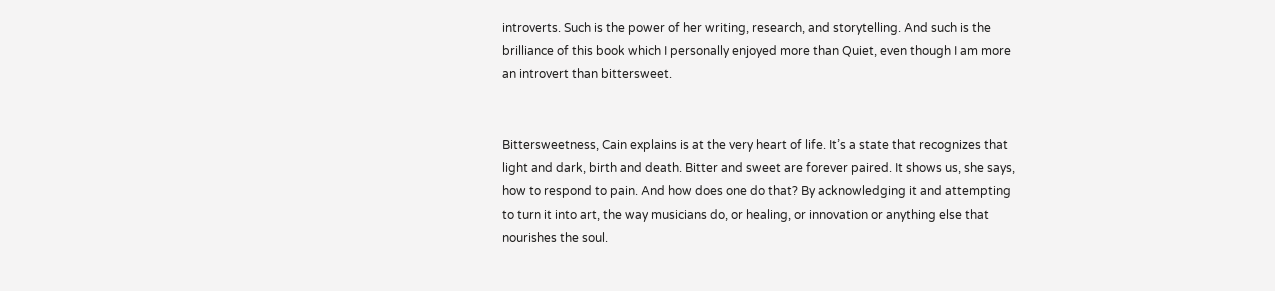introverts. Such is the power of her writing, research, and storytelling. And such is the brilliance of this book which I personally enjoyed more than Quiet, even though I am more an introvert than bittersweet.


Bittersweetness, Cain explains is at the very heart of life. It’s a state that recognizes that light and dark, birth and death. Bitter and sweet are forever paired. It shows us, she says, how to respond to pain. And how does one do that? By acknowledging it and attempting to turn it into art, the way musicians do, or healing, or innovation or anything else that nourishes the soul.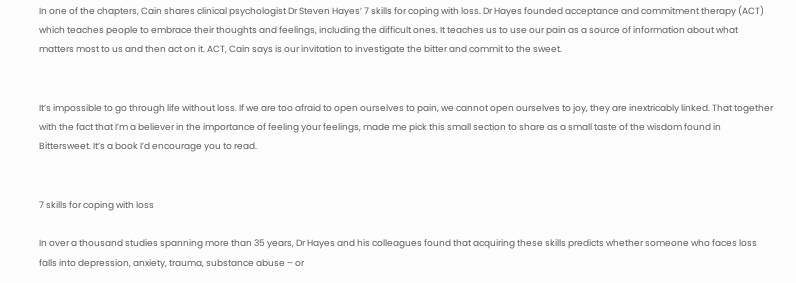In one of the chapters, Cain shares clinical psychologist Dr Steven Hayes’ 7 skills for coping with loss. Dr Hayes founded acceptance and commitment therapy (ACT) which teaches people to embrace their thoughts and feelings, including the difficult ones. It teaches us to use our pain as a source of information about what matters most to us and then act on it. ACT, Cain says is our invitation to investigate the bitter and commit to the sweet.


It’s impossible to go through life without loss. If we are too afraid to open ourselves to pain, we cannot open ourselves to joy, they are inextricably linked. That together with the fact that I’m a believer in the importance of feeling your feelings, made me pick this small section to share as a small taste of the wisdom found in Bittersweet. It’s a book I’d encourage you to read.


7 skills for coping with loss

In over a thousand studies spanning more than 35 years, Dr Hayes and his colleagues found that acquiring these skills predicts whether someone who faces loss falls into depression, anxiety, trauma, substance abuse – or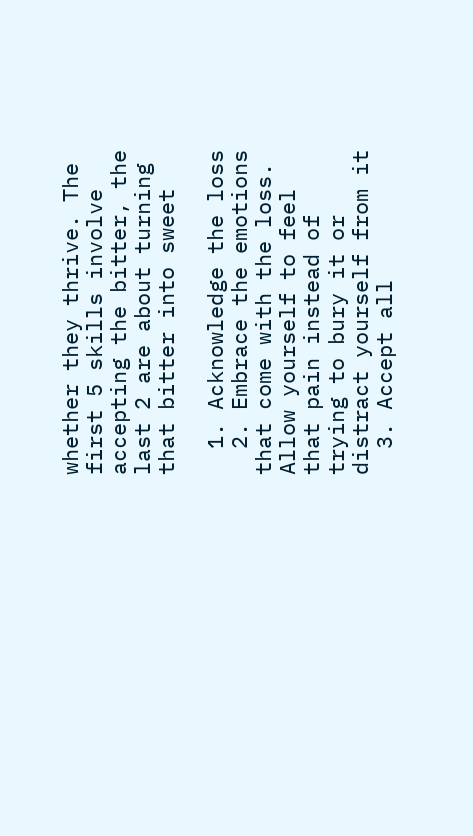whether they thrive. The first 5 skills involve accepting the bitter, the last 2 are about turning that bitter into sweet

  1. Acknowledge the loss
  2. Embrace the emotions that come with the loss. Allow yourself to feel that pain instead of trying to bury it or distract yourself from it
  3. Accept all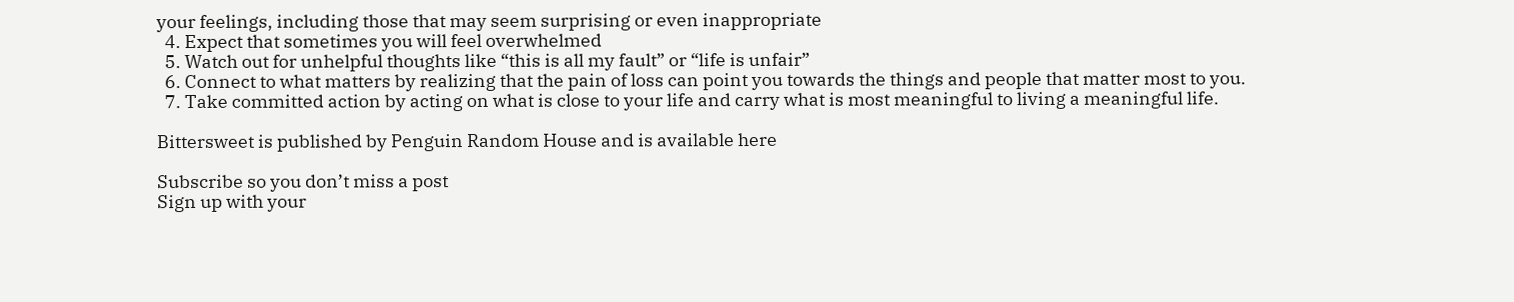your feelings, including those that may seem surprising or even inappropriate
  4. Expect that sometimes you will feel overwhelmed
  5. Watch out for unhelpful thoughts like “this is all my fault” or “life is unfair”
  6. Connect to what matters by realizing that the pain of loss can point you towards the things and people that matter most to you.
  7. Take committed action by acting on what is close to your life and carry what is most meaningful to living a meaningful life.

Bittersweet is published by Penguin Random House and is available here

Subscribe so you don’t miss a post
Sign up with your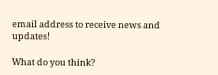email address to receive news and updates!

What do you think?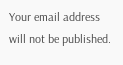Your email address will not be published.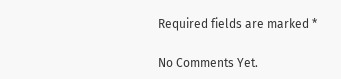Required fields are marked *

No Comments Yet.